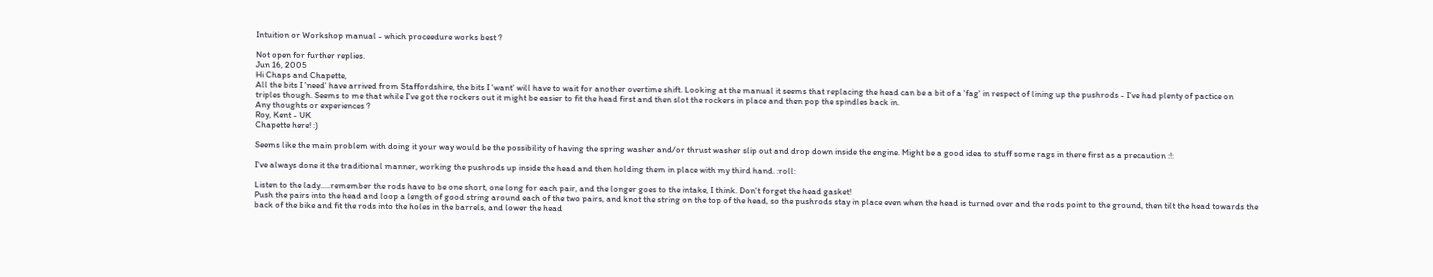Intuition or Workshop manual - which proceedure works best ?

Not open for further replies.
Jun 16, 2005
Hi Chaps and Chapette,
All the bits I 'need' have arrived from Staffordshire, the bits I 'want' will have to wait for another overtime shift. Looking at the manual it seems that replacing the head can be a bit of a 'fag' in respect of lining up the pushrods - I've had plenty of pactice on triples though. Seems to me that while I've got the rockers out it might be easier to fit the head first and then slot the rockers in place and then pop the spindles back in.
Any thoughts or experiences ?
Roy, Kent - UK
Chapette here! :)

Seems like the main problem with doing it your way would be the possibility of having the spring washer and/or thrust washer slip out and drop down inside the engine. Might be a good idea to stuff some rags in there first as a precaution :!:

I've always done it the traditional manner, working the pushrods up inside the head and then holding them in place with my third hand. :roll:

Listen to the lady.....remember the rods have to be one short, one long for each pair, and the longer goes to the intake, I think. Don't forget the head gasket!
Push the pairs into the head and loop a length of good string around each of the two pairs, and knot the string on the top of the head, so the pushrods stay in place even when the head is turned over and the rods point to the ground, then tilt the head towards the back of the bike and fit the rods into the holes in the barrels, and lower the head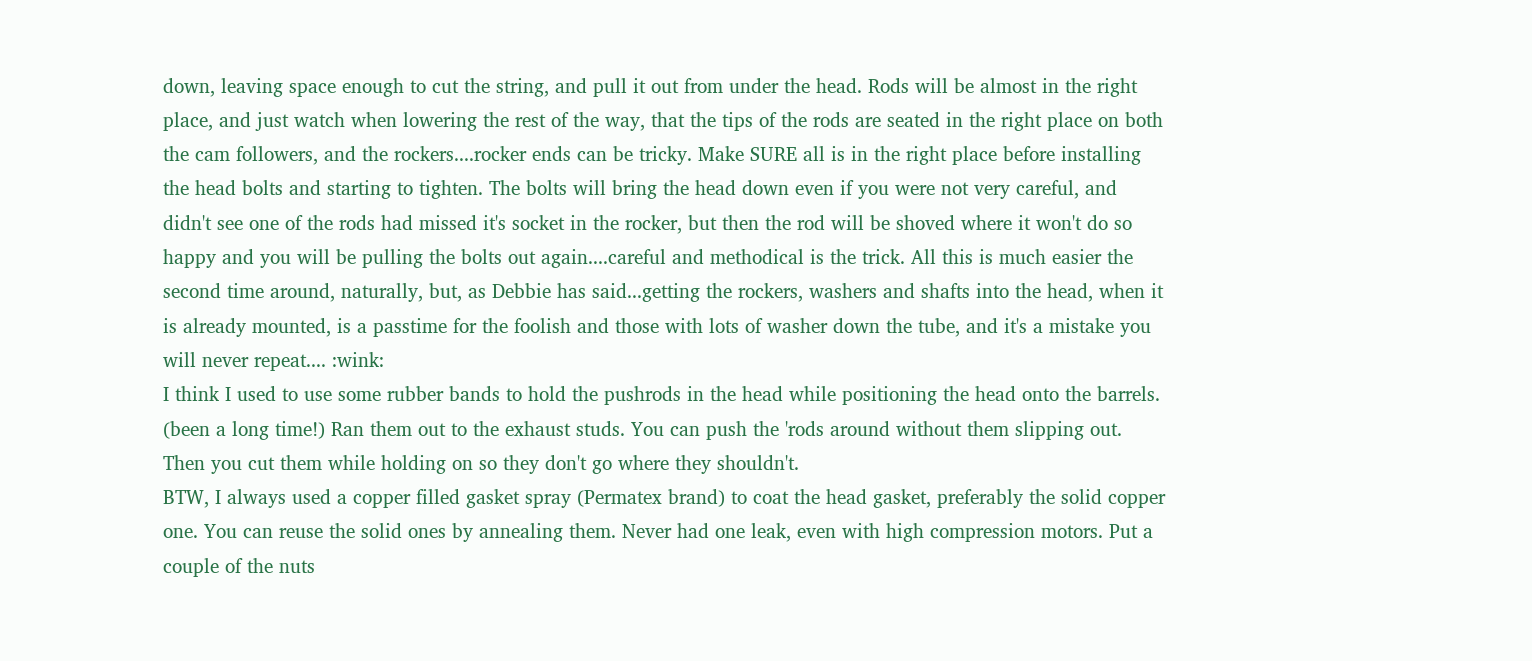down, leaving space enough to cut the string, and pull it out from under the head. Rods will be almost in the right place, and just watch when lowering the rest of the way, that the tips of the rods are seated in the right place on both the cam followers, and the rockers....rocker ends can be tricky. Make SURE all is in the right place before installing the head bolts and starting to tighten. The bolts will bring the head down even if you were not very careful, and didn't see one of the rods had missed it's socket in the rocker, but then the rod will be shoved where it won't do so happy and you will be pulling the bolts out again....careful and methodical is the trick. All this is much easier the second time around, naturally, but, as Debbie has said...getting the rockers, washers and shafts into the head, when it is already mounted, is a passtime for the foolish and those with lots of washer down the tube, and it's a mistake you will never repeat.... :wink:
I think I used to use some rubber bands to hold the pushrods in the head while positioning the head onto the barrels. (been a long time!) Ran them out to the exhaust studs. You can push the 'rods around without them slipping out. Then you cut them while holding on so they don't go where they shouldn't.
BTW, I always used a copper filled gasket spray (Permatex brand) to coat the head gasket, preferably the solid copper one. You can reuse the solid ones by annealing them. Never had one leak, even with high compression motors. Put a couple of the nuts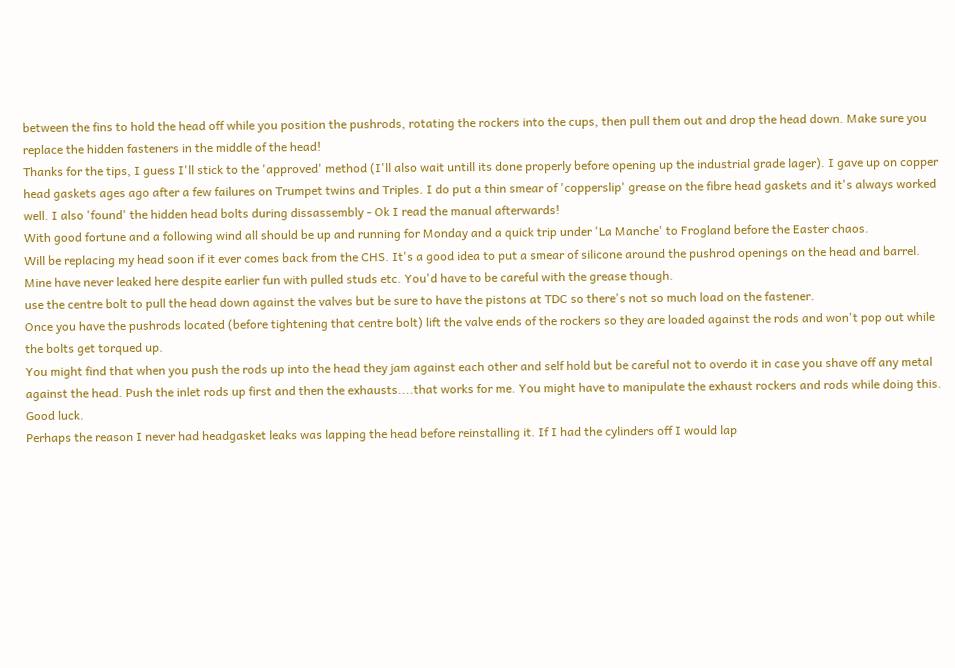between the fins to hold the head off while you position the pushrods, rotating the rockers into the cups, then pull them out and drop the head down. Make sure you replace the hidden fasteners in the middle of the head!
Thanks for the tips, I guess I'll stick to the 'approved' method (I'll also wait untill its done properly before opening up the industrial grade lager). I gave up on copper head gaskets ages ago after a few failures on Trumpet twins and Triples. I do put a thin smear of 'copperslip' grease on the fibre head gaskets and it's always worked well. I also 'found' the hidden head bolts during dissassembly - Ok I read the manual afterwards!
With good fortune and a following wind all should be up and running for Monday and a quick trip under 'La Manche' to Frogland before the Easter chaos.
Will be replacing my head soon if it ever comes back from the CHS. It's a good idea to put a smear of silicone around the pushrod openings on the head and barrel. Mine have never leaked here despite earlier fun with pulled studs etc. You'd have to be careful with the grease though.
use the centre bolt to pull the head down against the valves but be sure to have the pistons at TDC so there's not so much load on the fastener.
Once you have the pushrods located (before tightening that centre bolt) lift the valve ends of the rockers so they are loaded against the rods and won't pop out while the bolts get torqued up.
You might find that when you push the rods up into the head they jam against each other and self hold but be careful not to overdo it in case you shave off any metal against the head. Push the inlet rods up first and then the exhausts....that works for me. You might have to manipulate the exhaust rockers and rods while doing this. Good luck.
Perhaps the reason I never had headgasket leaks was lapping the head before reinstalling it. If I had the cylinders off I would lap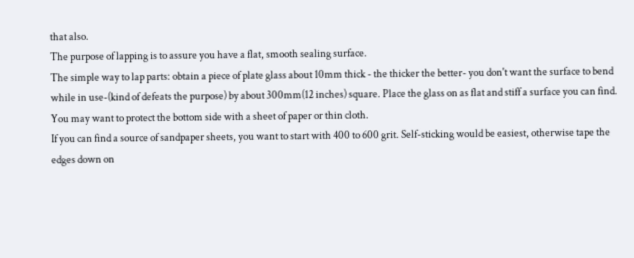that also.
The purpose of lapping is to assure you have a flat, smooth sealing surface.
The simple way to lap parts: obtain a piece of plate glass about 10mm thick - the thicker the better- you don't want the surface to bend while in use-(kind of defeats the purpose) by about 300mm(12 inches) square. Place the glass on as flat and stiff a surface you can find. You may want to protect the bottom side with a sheet of paper or thin cloth.
If you can find a source of sandpaper sheets, you want to start with 400 to 600 grit. Self-sticking would be easiest, otherwise tape the edges down on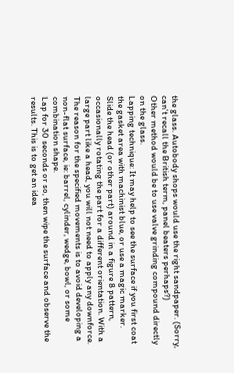the glass. Autobody shops would use the right sandpaper. (Sorry, can't recall the British term, panel beaters perhaps?)
Other method would be to use valve grinding compound directly on the glass.
Lapping technique: It may help to see the surface if you first coat the gasket area with machinist blue, or use a magic marker.
Slide the head (or other part) around in a figure 8 pattern, occasionally rotating the part for a different orientation. With a large part like a head, you will not need to apply any downforce.
The reason for the specified movements is to avoid developing a non-flat surface, ie: barrel, cylinder, wedge, bowl, or some combination shape.
Lap for 30 seconds or so, then wipe the surface and observe the results. This is to get an idea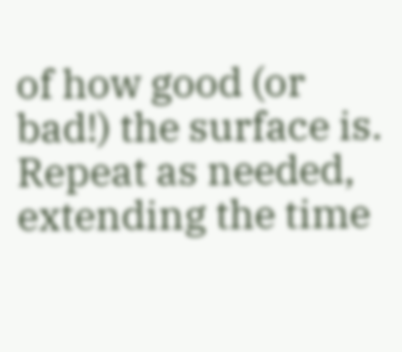of how good (or bad!) the surface is. Repeat as needed, extending the time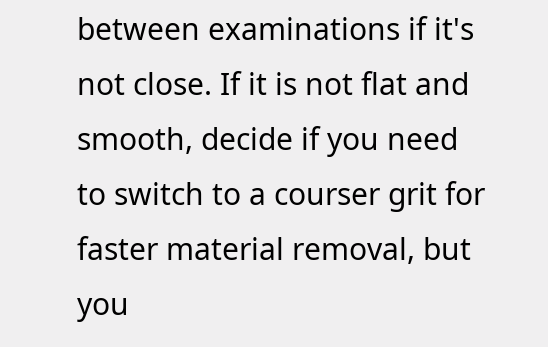between examinations if it's not close. If it is not flat and smooth, decide if you need to switch to a courser grit for faster material removal, but you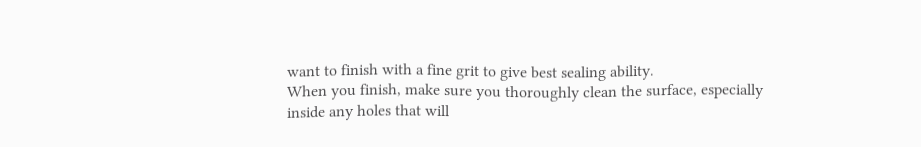want to finish with a fine grit to give best sealing ability.
When you finish, make sure you thoroughly clean the surface, especially inside any holes that will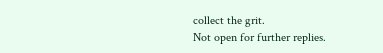collect the grit.
Not open for further replies.